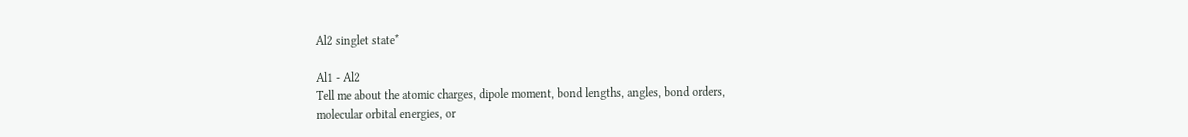Al2 singlet state*

Al1 - Al2
Tell me about the atomic charges, dipole moment, bond lengths, angles, bond orders,
molecular orbital energies, or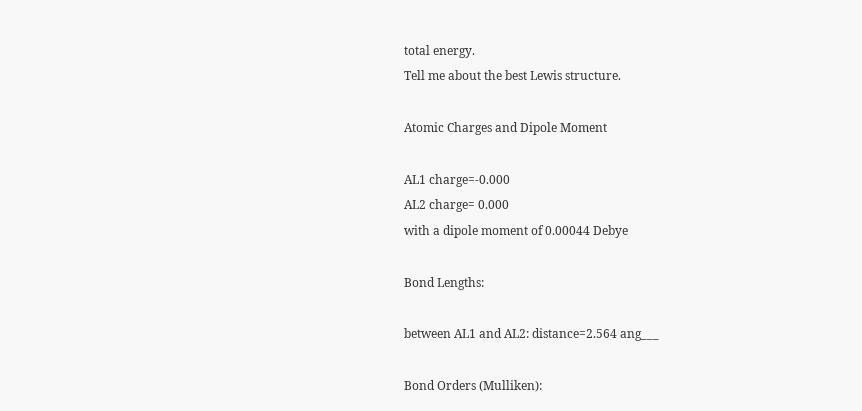total energy.
Tell me about the best Lewis structure.

Atomic Charges and Dipole Moment

AL1 charge=-0.000
AL2 charge= 0.000
with a dipole moment of 0.00044 Debye

Bond Lengths:

between AL1 and AL2: distance=2.564 ang___

Bond Orders (Mulliken):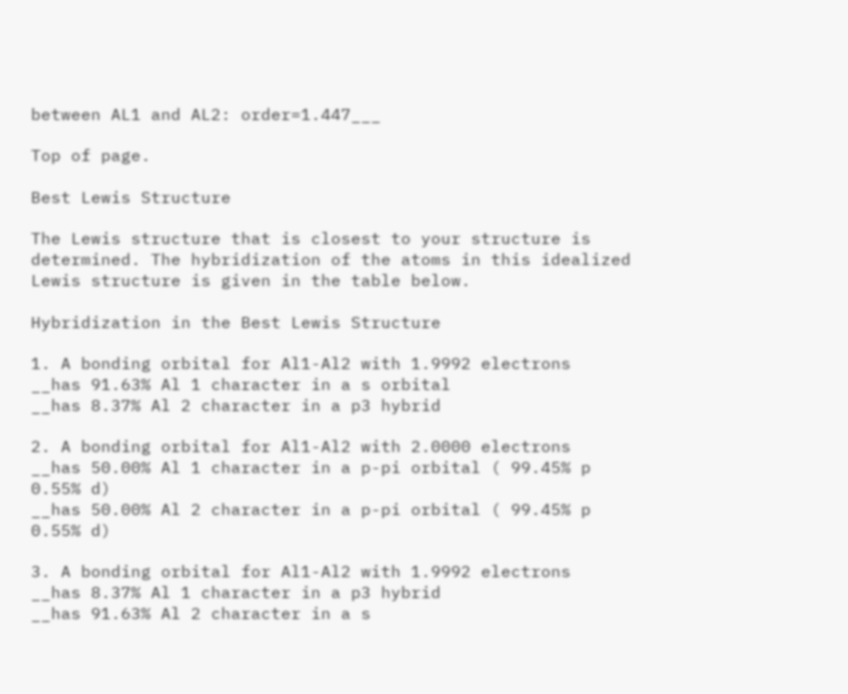between AL1 and AL2: order=1.447___

Top of page.

Best Lewis Structure

The Lewis structure that is closest to your structure is determined. The hybridization of the atoms in this idealized Lewis structure is given in the table below.

Hybridization in the Best Lewis Structure

1. A bonding orbital for Al1-Al2 with 1.9992 electrons
__has 91.63% Al 1 character in a s orbital
__has 8.37% Al 2 character in a p3 hybrid

2. A bonding orbital for Al1-Al2 with 2.0000 electrons
__has 50.00% Al 1 character in a p-pi orbital ( 99.45% p 0.55% d)
__has 50.00% Al 2 character in a p-pi orbital ( 99.45% p 0.55% d)

3. A bonding orbital for Al1-Al2 with 1.9992 electrons
__has 8.37% Al 1 character in a p3 hybrid
__has 91.63% Al 2 character in a s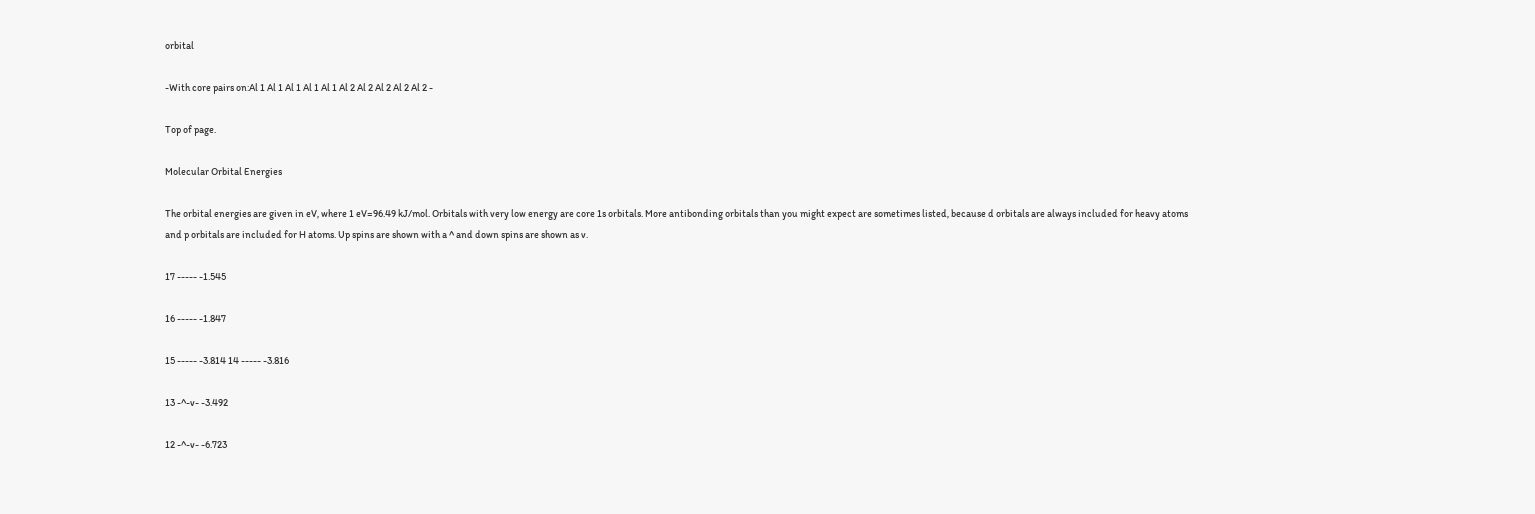orbital

-With core pairs on:Al 1 Al 1 Al 1 Al 1 Al 1 Al 2 Al 2 Al 2 Al 2 Al 2 -

Top of page.

Molecular Orbital Energies

The orbital energies are given in eV, where 1 eV=96.49 kJ/mol. Orbitals with very low energy are core 1s orbitals. More antibonding orbitals than you might expect are sometimes listed, because d orbitals are always included for heavy atoms and p orbitals are included for H atoms. Up spins are shown with a ^ and down spins are shown as v.

17 ----- -1.545

16 ----- -1.847

15 ----- -3.814 14 ----- -3.816

13 -^-v- -3.492

12 -^-v- -6.723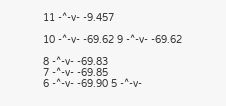11 -^-v- -9.457

10 -^-v- -69.62 9 -^-v- -69.62

8 -^-v- -69.83
7 -^-v- -69.85
6 -^-v- -69.90 5 -^-v-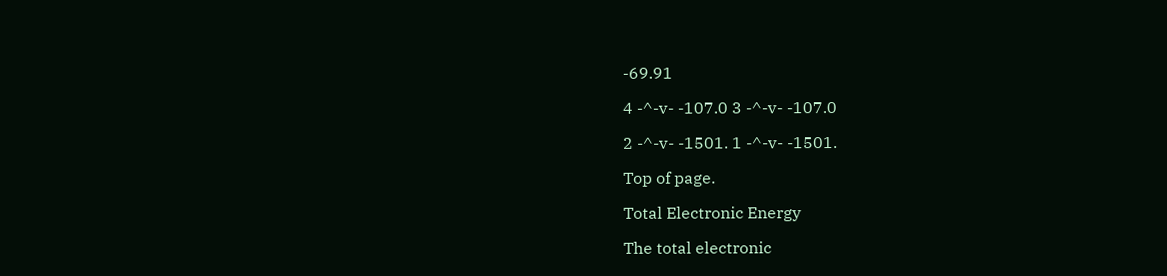-69.91

4 -^-v- -107.0 3 -^-v- -107.0

2 -^-v- -1501. 1 -^-v- -1501.

Top of page.

Total Electronic Energy

The total electronic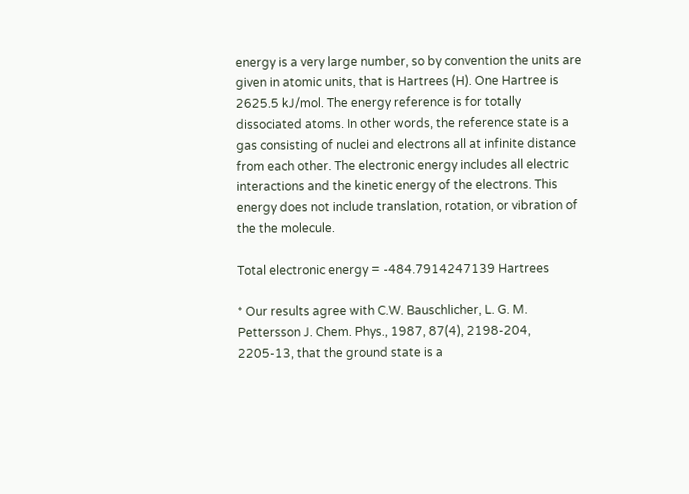energy is a very large number, so by convention the units are given in atomic units, that is Hartrees (H). One Hartree is 2625.5 kJ/mol. The energy reference is for totally dissociated atoms. In other words, the reference state is a gas consisting of nuclei and electrons all at infinite distance from each other. The electronic energy includes all electric interactions and the kinetic energy of the electrons. This energy does not include translation, rotation, or vibration of the the molecule.

Total electronic energy = -484.7914247139 Hartrees

* Our results agree with C.W. Bauschlicher, L. G. M. Pettersson J. Chem. Phys., 1987, 87(4), 2198-204, 2205-13, that the ground state is a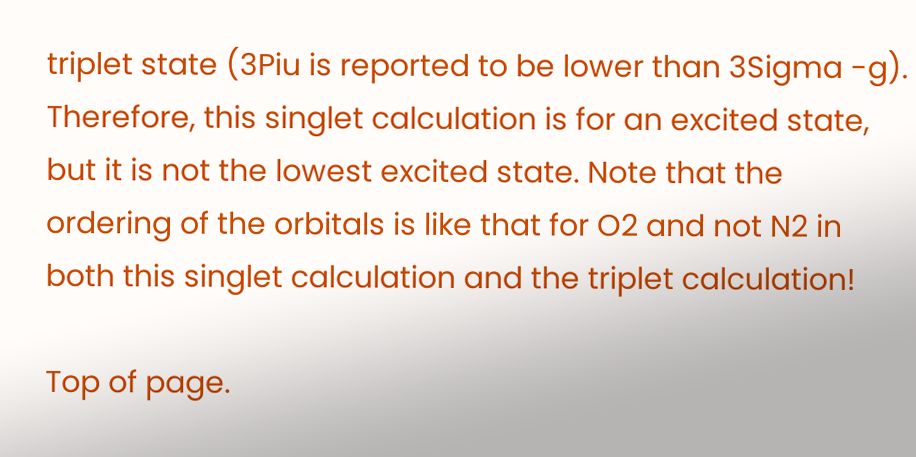triplet state (3Piu is reported to be lower than 3Sigma -g). Therefore, this singlet calculation is for an excited state, but it is not the lowest excited state. Note that the ordering of the orbitals is like that for O2 and not N2 in both this singlet calculation and the triplet calculation!

Top of page.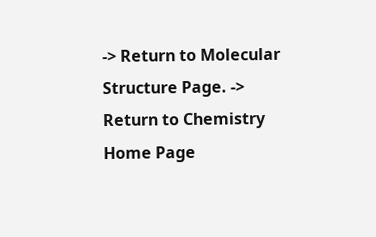-> Return to Molecular Structure Page. -> Return to Chemistry Home Page